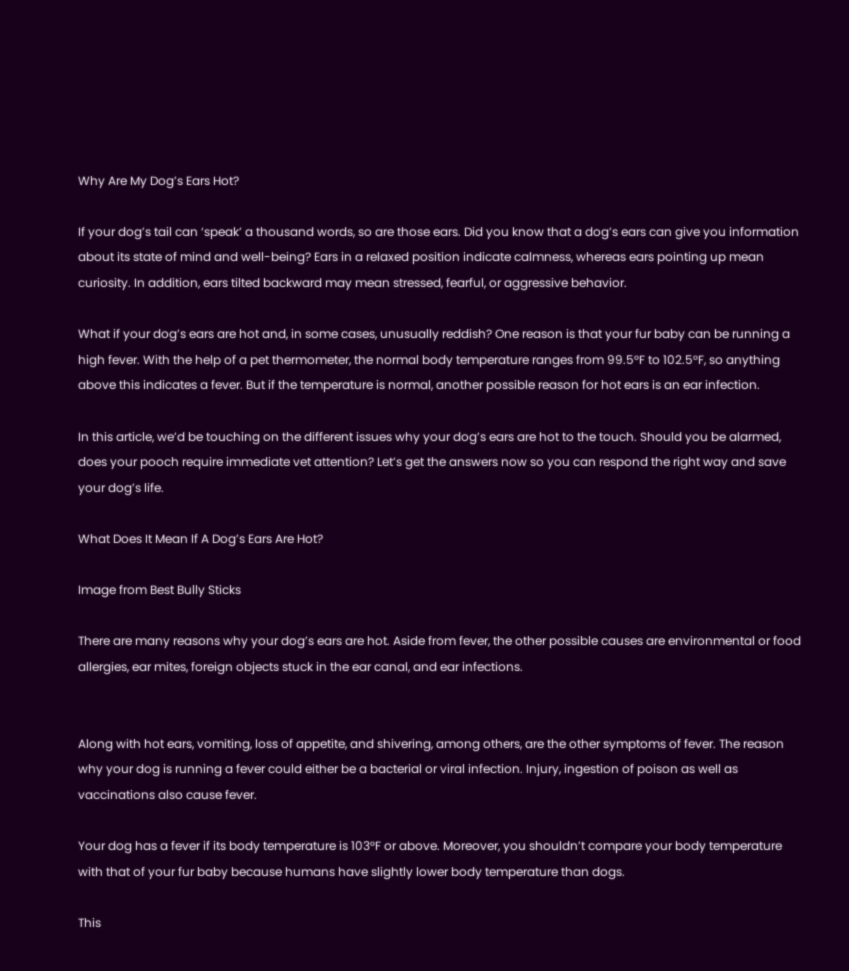Why Are My Dog’s Ears Hot?

If your dog’s tail can ‘speak’ a thousand words, so are those ears. Did you know that a dog’s ears can give you information about its state of mind and well-being? Ears in a relaxed position indicate calmness, whereas ears pointing up mean curiosity. In addition, ears tilted backward may mean stressed, fearful, or aggressive behavior.

What if your dog’s ears are hot and, in some cases, unusually reddish? One reason is that your fur baby can be running a high fever. With the help of a pet thermometer, the normal body temperature ranges from 99.5°F to 102.5°F, so anything above this indicates a fever. But if the temperature is normal, another possible reason for hot ears is an ear infection.

In this article, we’d be touching on the different issues why your dog’s ears are hot to the touch. Should you be alarmed, does your pooch require immediate vet attention? Let’s get the answers now so you can respond the right way and save your dog’s life.

What Does It Mean If A Dog’s Ears Are Hot?

Image from Best Bully Sticks

There are many reasons why your dog’s ears are hot. Aside from fever, the other possible causes are environmental or food allergies, ear mites, foreign objects stuck in the ear canal, and ear infections.


Along with hot ears, vomiting, loss of appetite, and shivering, among others, are the other symptoms of fever. The reason why your dog is running a fever could either be a bacterial or viral infection. Injury, ingestion of poison as well as vaccinations also cause fever.

Your dog has a fever if its body temperature is 103°F or above. Moreover, you shouldn’t compare your body temperature with that of your fur baby because humans have slightly lower body temperature than dogs.

This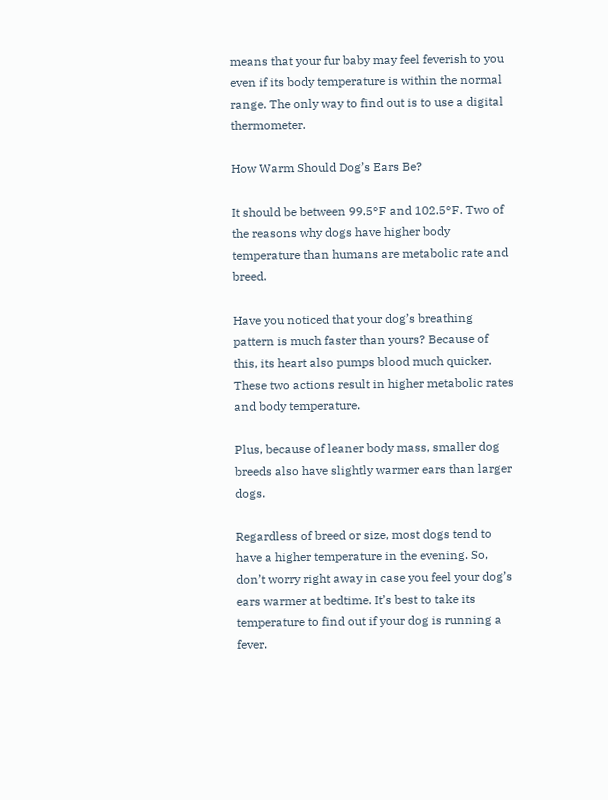means that your fur baby may feel feverish to you even if its body temperature is within the normal range. The only way to find out is to use a digital thermometer.

How Warm Should Dog’s Ears Be?

It should be between 99.5°F and 102.5°F. Two of the reasons why dogs have higher body temperature than humans are metabolic rate and breed.

Have you noticed that your dog’s breathing pattern is much faster than yours? Because of this, its heart also pumps blood much quicker. These two actions result in higher metabolic rates and body temperature.

Plus, because of leaner body mass, smaller dog breeds also have slightly warmer ears than larger dogs.

Regardless of breed or size, most dogs tend to have a higher temperature in the evening. So, don’t worry right away in case you feel your dog’s ears warmer at bedtime. It’s best to take its temperature to find out if your dog is running a fever.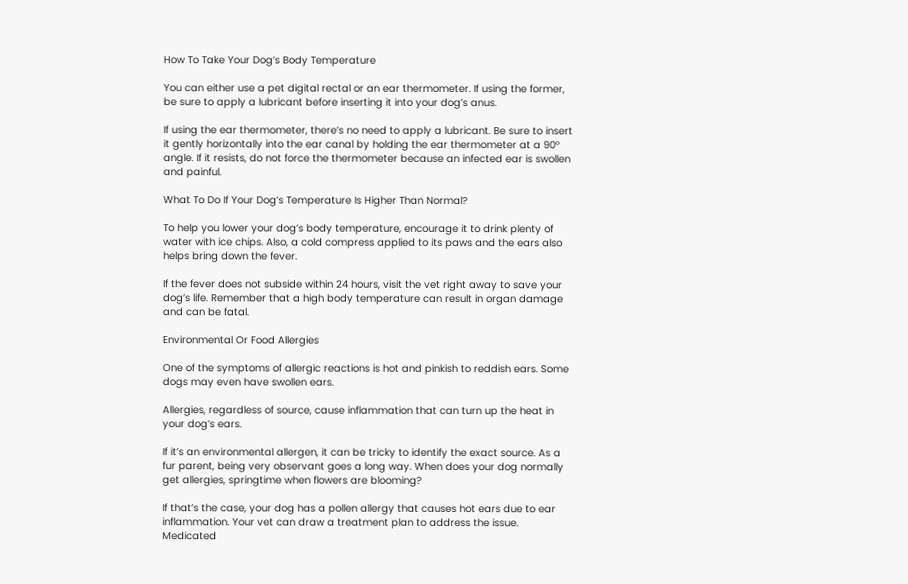How To Take Your Dog’s Body Temperature

You can either use a pet digital rectal or an ear thermometer. If using the former, be sure to apply a lubricant before inserting it into your dog’s anus.

If using the ear thermometer, there’s no need to apply a lubricant. Be sure to insert it gently horizontally into the ear canal by holding the ear thermometer at a 90° angle. If it resists, do not force the thermometer because an infected ear is swollen and painful.

What To Do If Your Dog’s Temperature Is Higher Than Normal?

To help you lower your dog’s body temperature, encourage it to drink plenty of water with ice chips. Also, a cold compress applied to its paws and the ears also helps bring down the fever.

If the fever does not subside within 24 hours, visit the vet right away to save your dog’s life. Remember that a high body temperature can result in organ damage and can be fatal.

Environmental Or Food Allergies

One of the symptoms of allergic reactions is hot and pinkish to reddish ears. Some dogs may even have swollen ears.

Allergies, regardless of source, cause inflammation that can turn up the heat in your dog’s ears.

If it’s an environmental allergen, it can be tricky to identify the exact source. As a fur parent, being very observant goes a long way. When does your dog normally get allergies, springtime when flowers are blooming?

If that’s the case, your dog has a pollen allergy that causes hot ears due to ear inflammation. Your vet can draw a treatment plan to address the issue. Medicated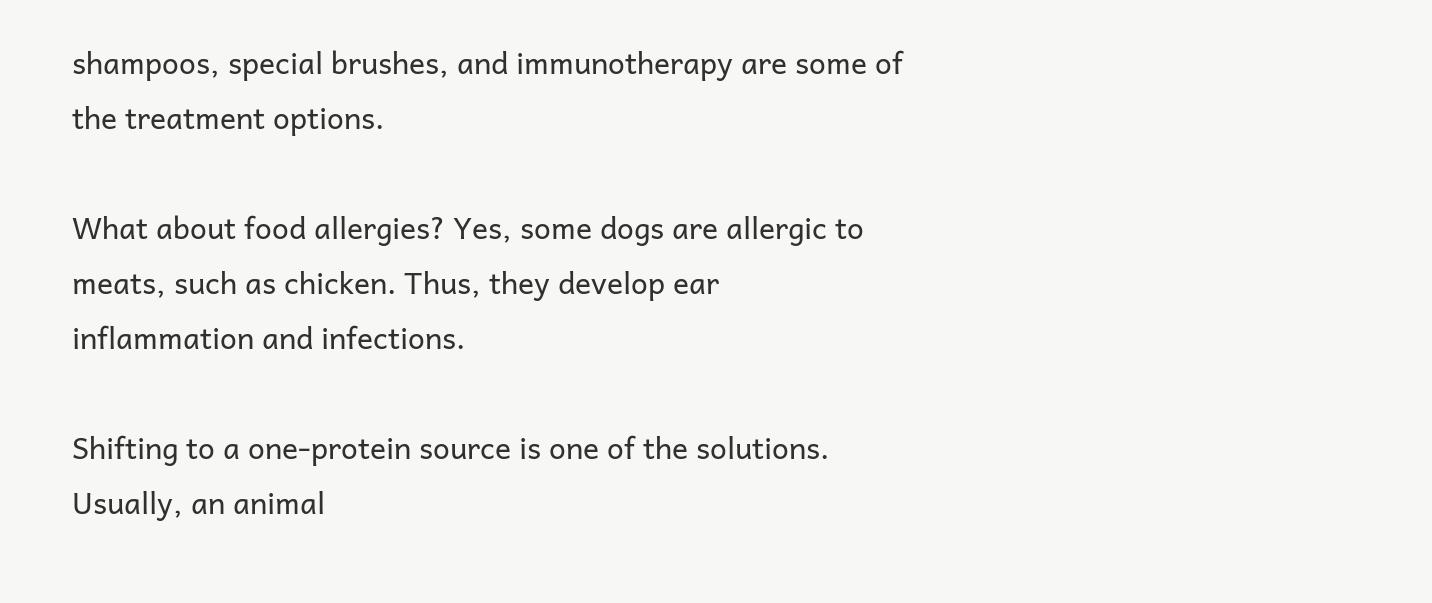shampoos, special brushes, and immunotherapy are some of the treatment options.

What about food allergies? Yes, some dogs are allergic to meats, such as chicken. Thus, they develop ear inflammation and infections.

Shifting to a one-protein source is one of the solutions. Usually, an animal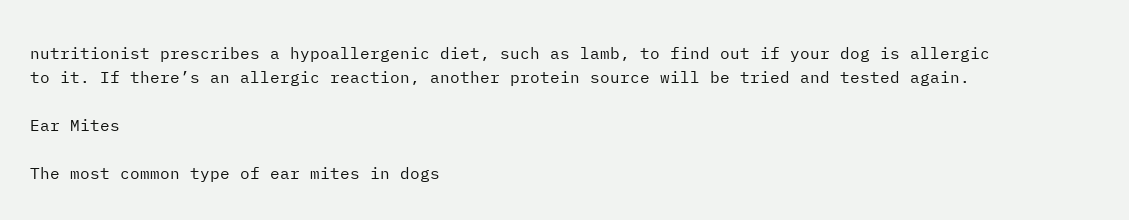nutritionist prescribes a hypoallergenic diet, such as lamb, to find out if your dog is allergic to it. If there’s an allergic reaction, another protein source will be tried and tested again.

Ear Mites

The most common type of ear mites in dogs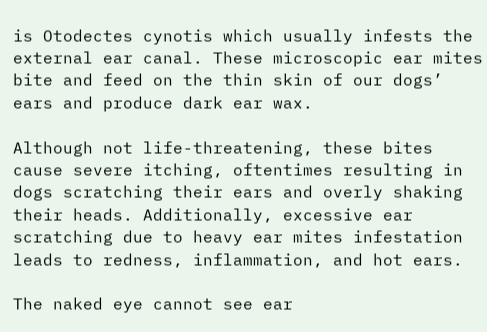is Otodectes cynotis which usually infests the external ear canal. These microscopic ear mites bite and feed on the thin skin of our dogs’ ears and produce dark ear wax.

Although not life-threatening, these bites cause severe itching, oftentimes resulting in dogs scratching their ears and overly shaking their heads. Additionally, excessive ear scratching due to heavy ear mites infestation leads to redness, inflammation, and hot ears.

The naked eye cannot see ear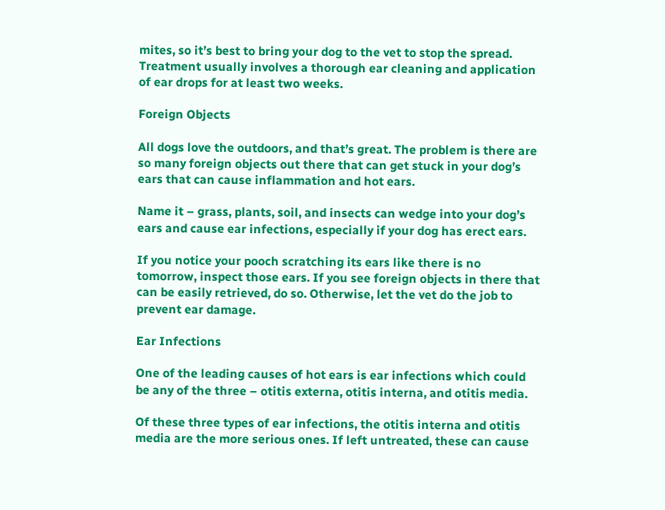mites, so it’s best to bring your dog to the vet to stop the spread. Treatment usually involves a thorough ear cleaning and application of ear drops for at least two weeks.

Foreign Objects

All dogs love the outdoors, and that’s great. The problem is there are so many foreign objects out there that can get stuck in your dog’s ears that can cause inflammation and hot ears.

Name it – grass, plants, soil, and insects can wedge into your dog’s ears and cause ear infections, especially if your dog has erect ears.

If you notice your pooch scratching its ears like there is no tomorrow, inspect those ears. If you see foreign objects in there that can be easily retrieved, do so. Otherwise, let the vet do the job to prevent ear damage.

Ear Infections

One of the leading causes of hot ears is ear infections which could be any of the three – otitis externa, otitis interna, and otitis media.

Of these three types of ear infections, the otitis interna and otitis media are the more serious ones. If left untreated, these can cause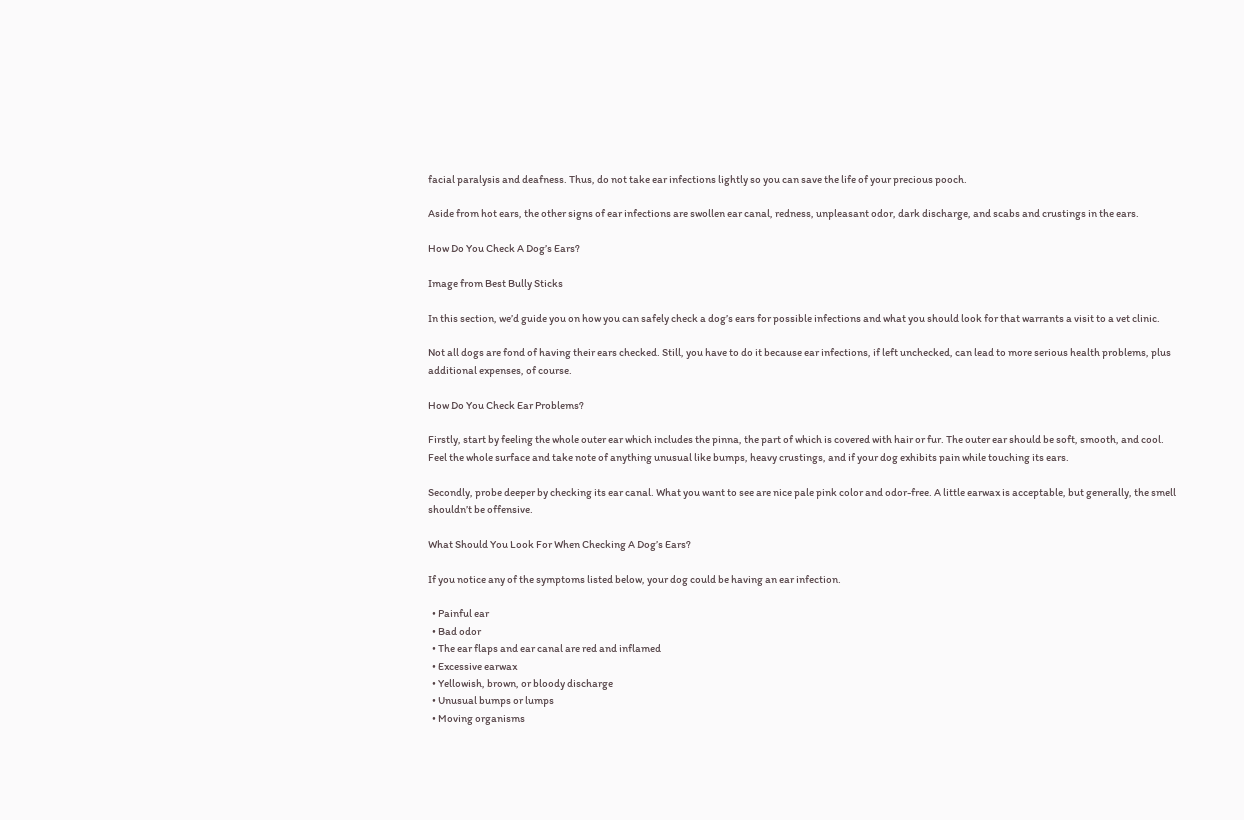facial paralysis and deafness. Thus, do not take ear infections lightly so you can save the life of your precious pooch.

Aside from hot ears, the other signs of ear infections are swollen ear canal, redness, unpleasant odor, dark discharge, and scabs and crustings in the ears.

How Do You Check A Dog’s Ears?

Image from Best Bully Sticks

In this section, we’d guide you on how you can safely check a dog’s ears for possible infections and what you should look for that warrants a visit to a vet clinic.

Not all dogs are fond of having their ears checked. Still, you have to do it because ear infections, if left unchecked, can lead to more serious health problems, plus additional expenses, of course.

How Do You Check Ear Problems?

Firstly, start by feeling the whole outer ear which includes the pinna, the part of which is covered with hair or fur. The outer ear should be soft, smooth, and cool. Feel the whole surface and take note of anything unusual like bumps, heavy crustings, and if your dog exhibits pain while touching its ears.

Secondly, probe deeper by checking its ear canal. What you want to see are nice pale pink color and odor-free. A little earwax is acceptable, but generally, the smell shouldn’t be offensive.

What Should You Look For When Checking A Dog’s Ears?

If you notice any of the symptoms listed below, your dog could be having an ear infection.

  • Painful ear
  • Bad odor
  • The ear flaps and ear canal are red and inflamed
  • Excessive earwax
  • Yellowish, brown, or bloody discharge
  • Unusual bumps or lumps
  • Moving organisms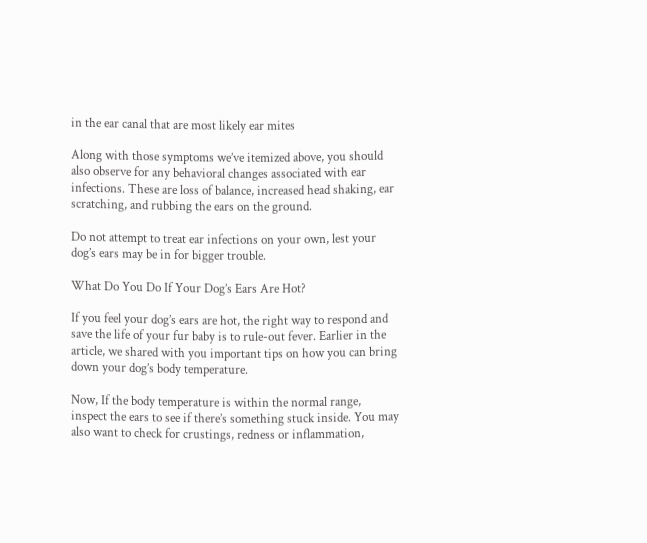in the ear canal that are most likely ear mites

Along with those symptoms we’ve itemized above, you should also observe for any behavioral changes associated with ear infections. These are loss of balance, increased head shaking, ear scratching, and rubbing the ears on the ground.

Do not attempt to treat ear infections on your own, lest your dog’s ears may be in for bigger trouble.

What Do You Do If Your Dog’s Ears Are Hot?

If you feel your dog’s ears are hot, the right way to respond and save the life of your fur baby is to rule-out fever. Earlier in the article, we shared with you important tips on how you can bring down your dog’s body temperature.

Now, If the body temperature is within the normal range, inspect the ears to see if there’s something stuck inside. You may also want to check for crustings, redness or inflammation,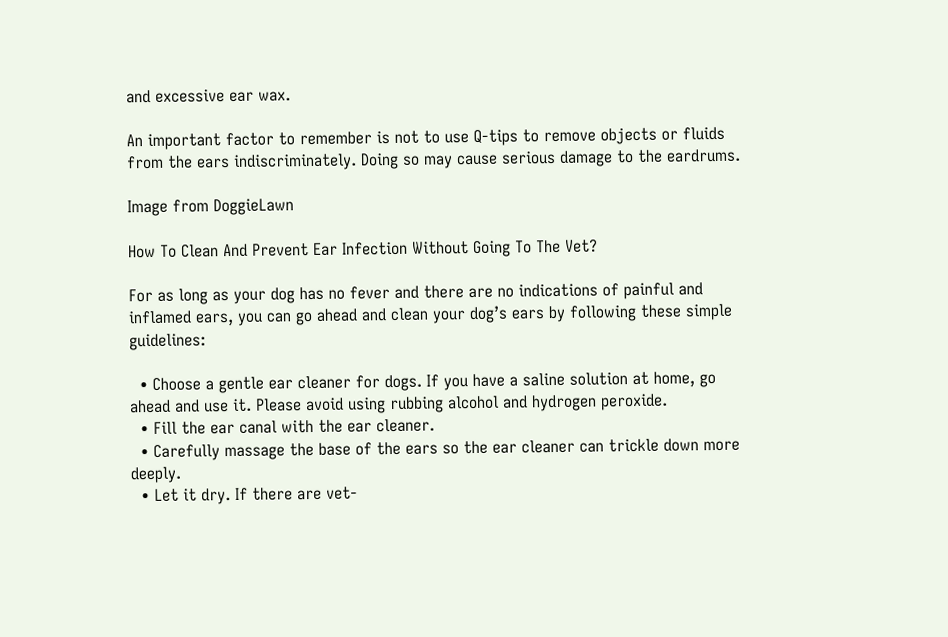and excessive ear wax.

An important factor to remember is not to use Q-tips to remove objects or fluids from the ears indiscriminately. Doing so may cause serious damage to the eardrums.

Image from DoggieLawn

How To Clean And Prevent Ear Infection Without Going To The Vet?

For as long as your dog has no fever and there are no indications of painful and inflamed ears, you can go ahead and clean your dog’s ears by following these simple guidelines:

  • Choose a gentle ear cleaner for dogs. If you have a saline solution at home, go ahead and use it. Please avoid using rubbing alcohol and hydrogen peroxide.
  • Fill the ear canal with the ear cleaner.
  • Carefully massage the base of the ears so the ear cleaner can trickle down more deeply.
  • Let it dry. If there are vet-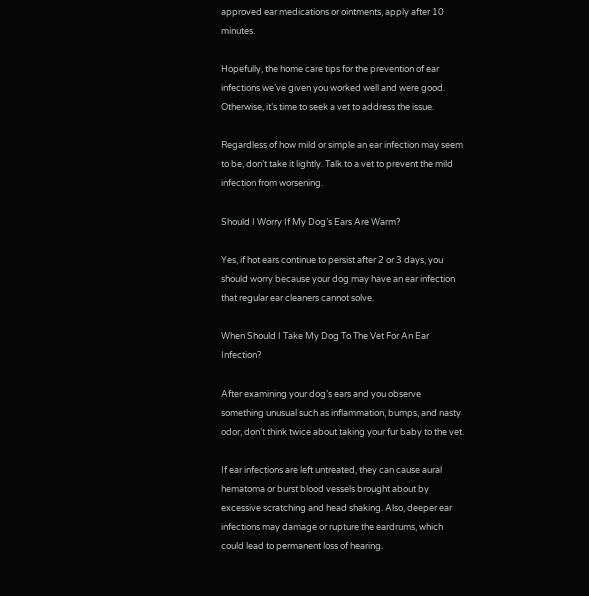approved ear medications or ointments, apply after 10 minutes.

Hopefully, the home care tips for the prevention of ear infections we’ve given you worked well and were good. Otherwise, it’s time to seek a vet to address the issue.

Regardless of how mild or simple an ear infection may seem to be, don’t take it lightly. Talk to a vet to prevent the mild infection from worsening.

Should I Worry If My Dog’s Ears Are Warm?

Yes, if hot ears continue to persist after 2 or 3 days, you should worry because your dog may have an ear infection that regular ear cleaners cannot solve.

When Should I Take My Dog To The Vet For An Ear Infection?

After examining your dog’s ears and you observe something unusual such as inflammation, bumps, and nasty odor, don’t think twice about taking your fur baby to the vet.

If ear infections are left untreated, they can cause aural hematoma or burst blood vessels brought about by excessive scratching and head shaking. Also, deeper ear infections may damage or rupture the eardrums, which could lead to permanent loss of hearing.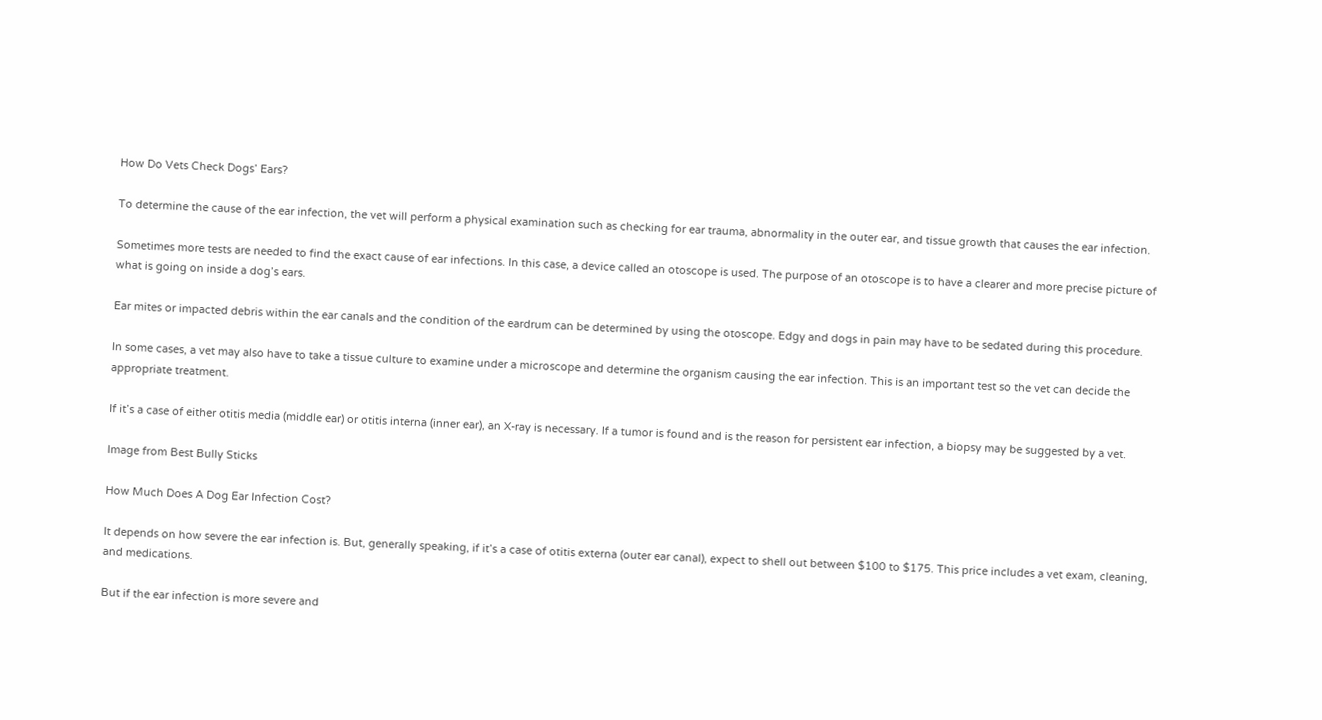How Do Vets Check Dogs’ Ears?

To determine the cause of the ear infection, the vet will perform a physical examination such as checking for ear trauma, abnormality in the outer ear, and tissue growth that causes the ear infection.

Sometimes more tests are needed to find the exact cause of ear infections. In this case, a device called an otoscope is used. The purpose of an otoscope is to have a clearer and more precise picture of what is going on inside a dog’s ears.

Ear mites or impacted debris within the ear canals and the condition of the eardrum can be determined by using the otoscope. Edgy and dogs in pain may have to be sedated during this procedure.

In some cases, a vet may also have to take a tissue culture to examine under a microscope and determine the organism causing the ear infection. This is an important test so the vet can decide the appropriate treatment.

If it’s a case of either otitis media (middle ear) or otitis interna (inner ear), an X-ray is necessary. If a tumor is found and is the reason for persistent ear infection, a biopsy may be suggested by a vet.

Image from Best Bully Sticks

How Much Does A Dog Ear Infection Cost?

It depends on how severe the ear infection is. But, generally speaking, if it’s a case of otitis externa (outer ear canal), expect to shell out between $100 to $175. This price includes a vet exam, cleaning, and medications.

But if the ear infection is more severe and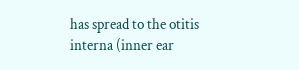has spread to the otitis interna (inner ear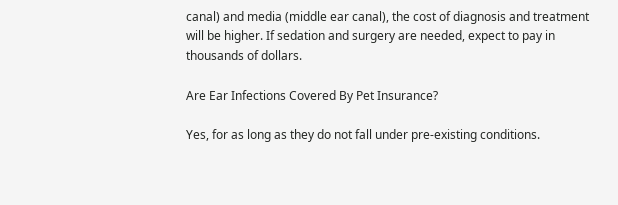canal) and media (middle ear canal), the cost of diagnosis and treatment will be higher. If sedation and surgery are needed, expect to pay in thousands of dollars.

Are Ear Infections Covered By Pet Insurance?

Yes, for as long as they do not fall under pre-existing conditions.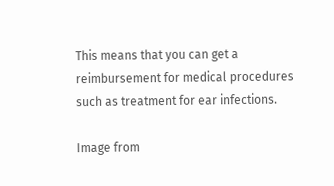This means that you can get a reimbursement for medical procedures such as treatment for ear infections.

Image from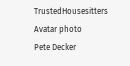TrustedHousesitters
Avatar photo
Pete Decker